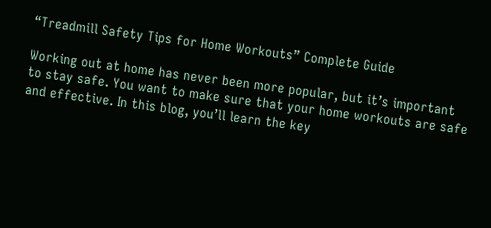“Treadmill Safety Tips for Home Workouts” Complete Guide

Working out at home has never been more popular, but it’s important to stay safe. You want to make sure that your home workouts are safe and effective. In this blog, you’ll learn the key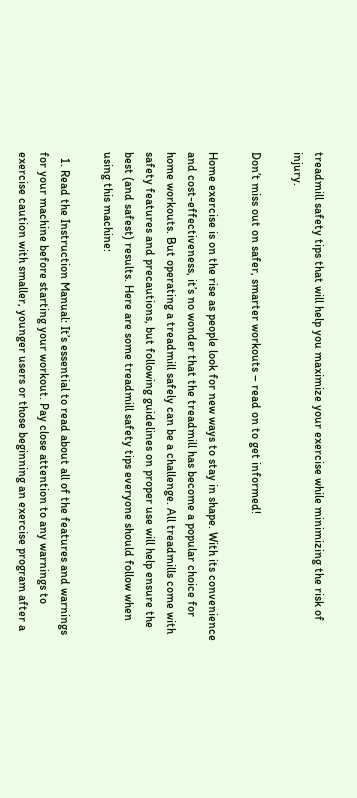treadmill safety tips that will help you maximize your exercise while minimizing the risk of injury.

Don’t miss out on safer, smarter workouts – read on to get informed!

Home exercise is on the rise as people look for new ways to stay in shape. With its convenience and cost-effectiveness, it’s no wonder that the treadmill has become a popular choice for home workouts. But operating a treadmill safely can be a challenge. All treadmills come with safety features and precautions, but following guidelines on proper use will help ensure the best (and safest) results. Here are some treadmill safety tips everyone should follow when using this machine:

  1. Read the Instruction Manual: It’s essential to read about all of the features and warnings for your machine before starting your workout. Pay close attention to any warnings to exercise caution with smaller, younger users or those beginning an exercise program after a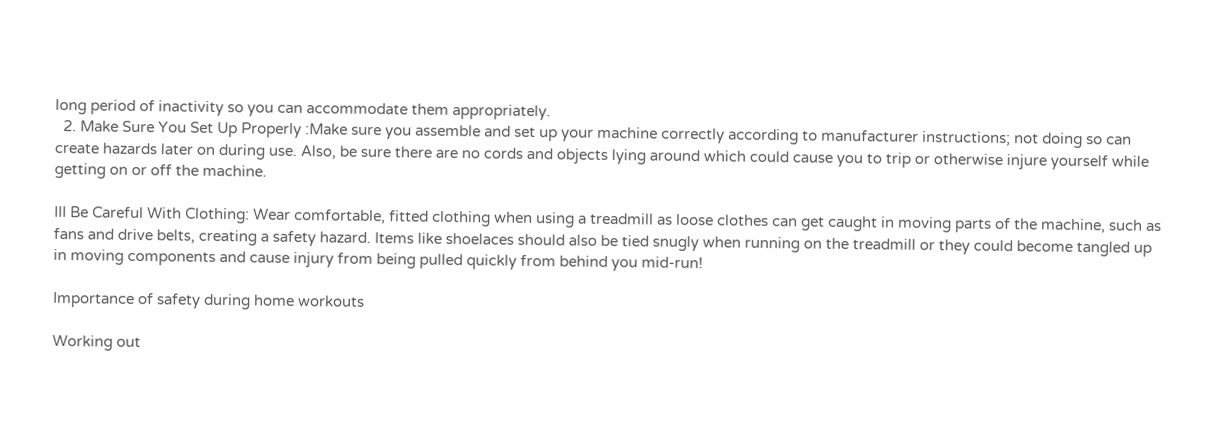long period of inactivity so you can accommodate them appropriately.
  2. Make Sure You Set Up Properly :Make sure you assemble and set up your machine correctly according to manufacturer instructions; not doing so can create hazards later on during use. Also, be sure there are no cords and objects lying around which could cause you to trip or otherwise injure yourself while getting on or off the machine.

III Be Careful With Clothing: Wear comfortable, fitted clothing when using a treadmill as loose clothes can get caught in moving parts of the machine, such as fans and drive belts, creating a safety hazard. Items like shoelaces should also be tied snugly when running on the treadmill or they could become tangled up in moving components and cause injury from being pulled quickly from behind you mid-run!

Importance of safety during home workouts

Working out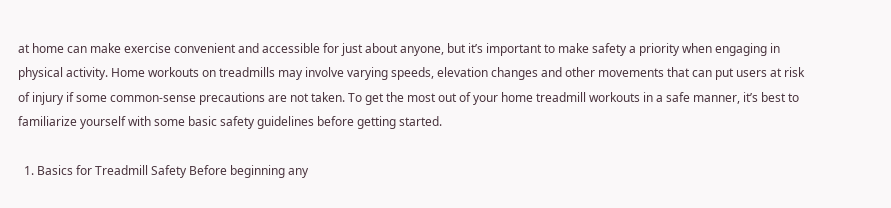at home can make exercise convenient and accessible for just about anyone, but it’s important to make safety a priority when engaging in physical activity. Home workouts on treadmills may involve varying speeds, elevation changes and other movements that can put users at risk of injury if some common-sense precautions are not taken. To get the most out of your home treadmill workouts in a safe manner, it’s best to familiarize yourself with some basic safety guidelines before getting started.

  1. Basics for Treadmill Safety Before beginning any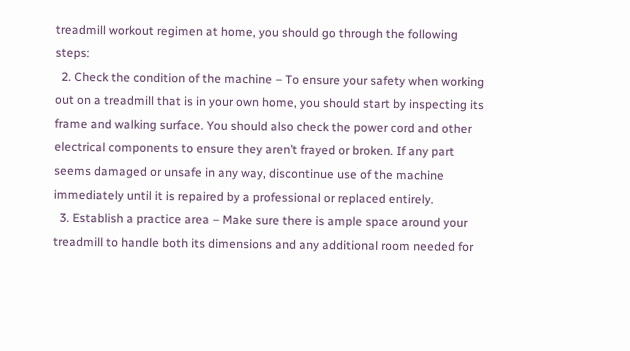treadmill workout regimen at home, you should go through the following steps:
  2. Check the condition of the machine – To ensure your safety when working out on a treadmill that is in your own home, you should start by inspecting its frame and walking surface. You should also check the power cord and other electrical components to ensure they aren’t frayed or broken. If any part seems damaged or unsafe in any way, discontinue use of the machine immediately until it is repaired by a professional or replaced entirely.
  3. Establish a practice area – Make sure there is ample space around your treadmill to handle both its dimensions and any additional room needed for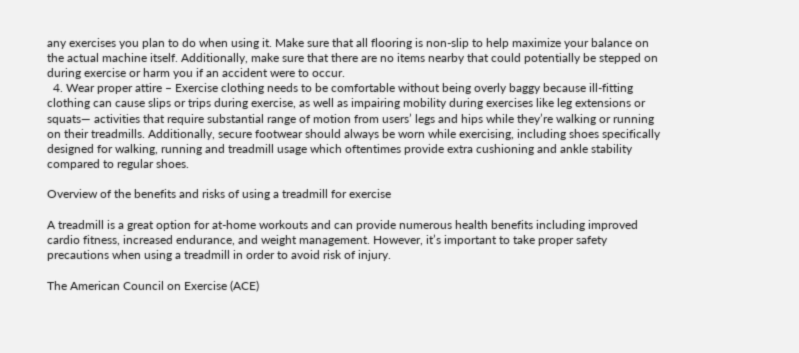any exercises you plan to do when using it. Make sure that all flooring is non-slip to help maximize your balance on the actual machine itself. Additionally, make sure that there are no items nearby that could potentially be stepped on during exercise or harm you if an accident were to occur.
  4. Wear proper attire – Exercise clothing needs to be comfortable without being overly baggy because ill-fitting clothing can cause slips or trips during exercise, as well as impairing mobility during exercises like leg extensions or squats— activities that require substantial range of motion from users’ legs and hips while they’re walking or running on their treadmills. Additionally, secure footwear should always be worn while exercising, including shoes specifically designed for walking, running and treadmill usage which oftentimes provide extra cushioning and ankle stability compared to regular shoes.

Overview of the benefits and risks of using a treadmill for exercise

A treadmill is a great option for at-home workouts and can provide numerous health benefits including improved cardio fitness, increased endurance, and weight management. However, it’s important to take proper safety precautions when using a treadmill in order to avoid risk of injury.

The American Council on Exercise (ACE)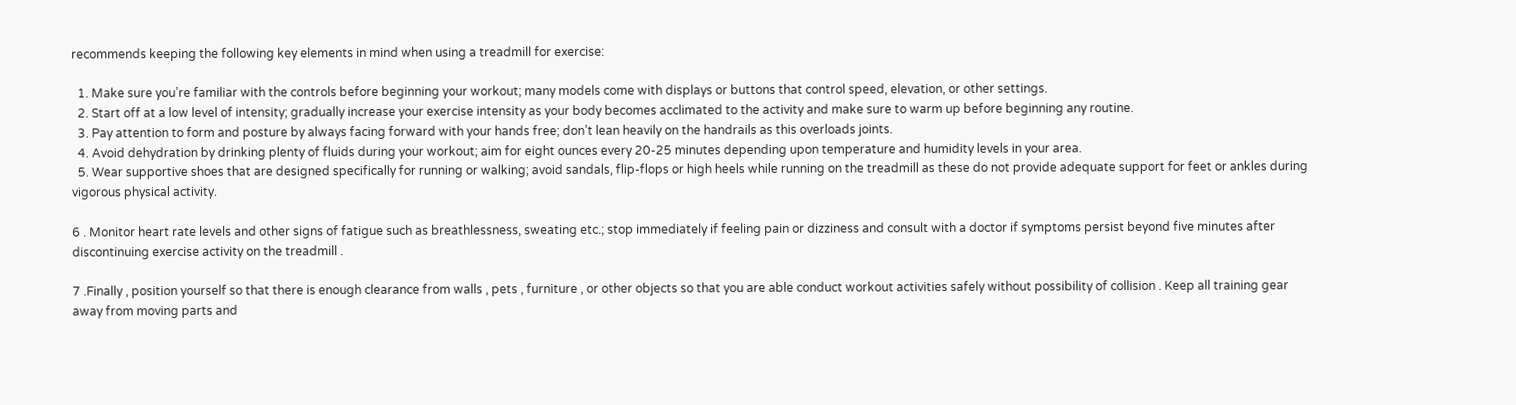recommends keeping the following key elements in mind when using a treadmill for exercise:

  1. Make sure you’re familiar with the controls before beginning your workout; many models come with displays or buttons that control speed, elevation, or other settings.
  2. Start off at a low level of intensity; gradually increase your exercise intensity as your body becomes acclimated to the activity and make sure to warm up before beginning any routine.
  3. Pay attention to form and posture by always facing forward with your hands free; don’t lean heavily on the handrails as this overloads joints.
  4. Avoid dehydration by drinking plenty of fluids during your workout; aim for eight ounces every 20-25 minutes depending upon temperature and humidity levels in your area.
  5. Wear supportive shoes that are designed specifically for running or walking; avoid sandals, flip-flops or high heels while running on the treadmill as these do not provide adequate support for feet or ankles during vigorous physical activity.

6 . Monitor heart rate levels and other signs of fatigue such as breathlessness, sweating etc.; stop immediately if feeling pain or dizziness and consult with a doctor if symptoms persist beyond five minutes after discontinuing exercise activity on the treadmill .

7 .Finally , position yourself so that there is enough clearance from walls , pets , furniture , or other objects so that you are able conduct workout activities safely without possibility of collision . Keep all training gear away from moving parts and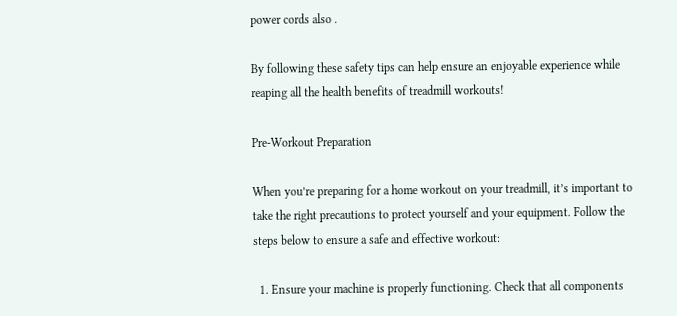power cords also .

By following these safety tips can help ensure an enjoyable experience while reaping all the health benefits of treadmill workouts!

Pre-Workout Preparation

When you’re preparing for a home workout on your treadmill, it’s important to take the right precautions to protect yourself and your equipment. Follow the steps below to ensure a safe and effective workout:

  1. Ensure your machine is properly functioning. Check that all components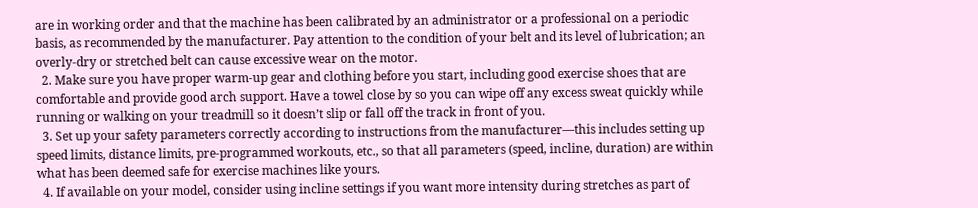are in working order and that the machine has been calibrated by an administrator or a professional on a periodic basis, as recommended by the manufacturer. Pay attention to the condition of your belt and its level of lubrication; an overly-dry or stretched belt can cause excessive wear on the motor.
  2. Make sure you have proper warm-up gear and clothing before you start, including good exercise shoes that are comfortable and provide good arch support. Have a towel close by so you can wipe off any excess sweat quickly while running or walking on your treadmill so it doesn’t slip or fall off the track in front of you.
  3. Set up your safety parameters correctly according to instructions from the manufacturer—this includes setting up speed limits, distance limits, pre-programmed workouts, etc., so that all parameters (speed, incline, duration) are within what has been deemed safe for exercise machines like yours.
  4. If available on your model, consider using incline settings if you want more intensity during stretches as part of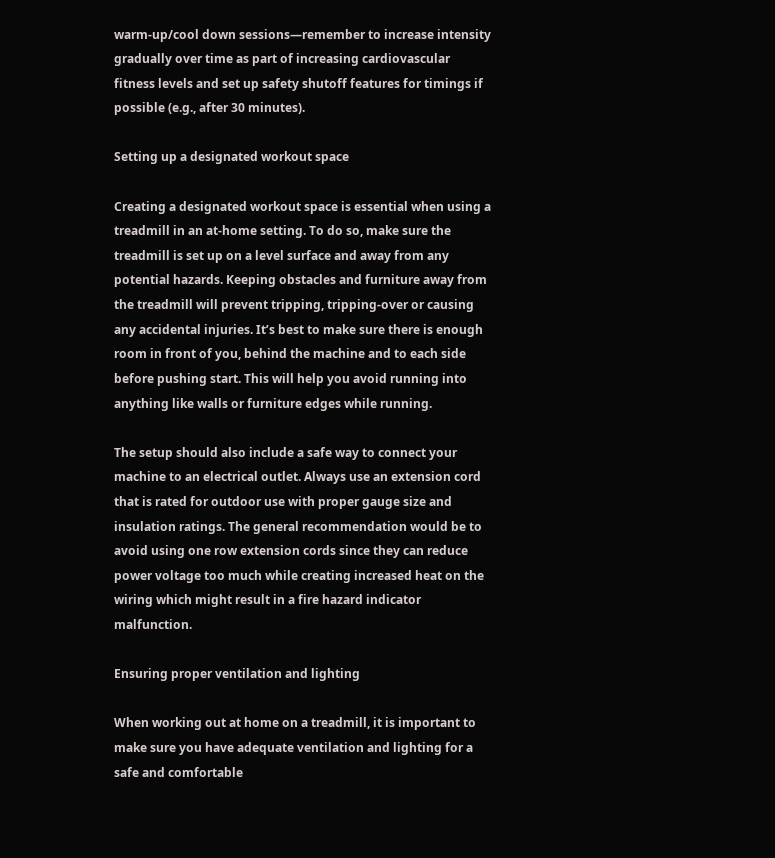warm-up/cool down sessions—remember to increase intensity gradually over time as part of increasing cardiovascular fitness levels and set up safety shutoff features for timings if possible (e.g., after 30 minutes).

Setting up a designated workout space

Creating a designated workout space is essential when using a treadmill in an at-home setting. To do so, make sure the treadmill is set up on a level surface and away from any potential hazards. Keeping obstacles and furniture away from the treadmill will prevent tripping, tripping-over or causing any accidental injuries. It’s best to make sure there is enough room in front of you, behind the machine and to each side before pushing start. This will help you avoid running into anything like walls or furniture edges while running.

The setup should also include a safe way to connect your machine to an electrical outlet. Always use an extension cord that is rated for outdoor use with proper gauge size and insulation ratings. The general recommendation would be to avoid using one row extension cords since they can reduce power voltage too much while creating increased heat on the wiring which might result in a fire hazard indicator malfunction.

Ensuring proper ventilation and lighting

When working out at home on a treadmill, it is important to make sure you have adequate ventilation and lighting for a safe and comfortable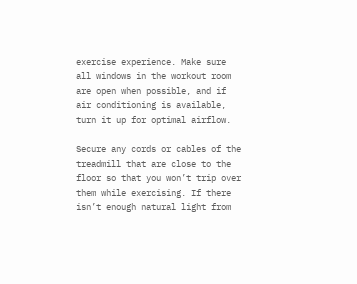exercise experience. Make sure all windows in the workout room are open when possible, and if air conditioning is available, turn it up for optimal airflow.

Secure any cords or cables of the treadmill that are close to the floor so that you won’t trip over them while exercising. If there isn’t enough natural light from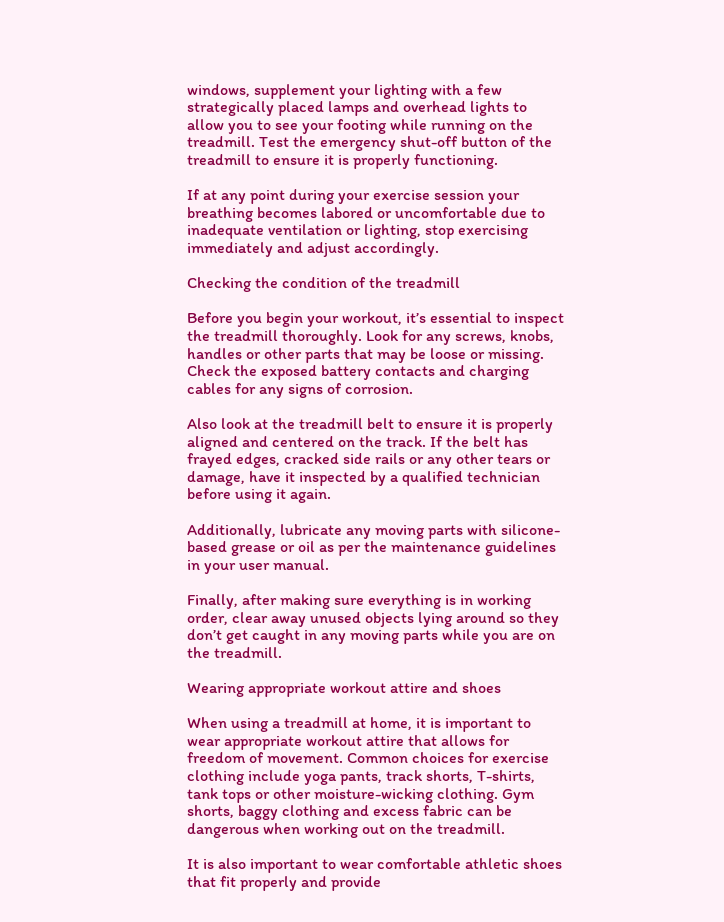windows, supplement your lighting with a few strategically placed lamps and overhead lights to allow you to see your footing while running on the treadmill. Test the emergency shut-off button of the treadmill to ensure it is properly functioning.

If at any point during your exercise session your breathing becomes labored or uncomfortable due to inadequate ventilation or lighting, stop exercising immediately and adjust accordingly.

Checking the condition of the treadmill

Before you begin your workout, it’s essential to inspect the treadmill thoroughly. Look for any screws, knobs, handles or other parts that may be loose or missing. Check the exposed battery contacts and charging cables for any signs of corrosion.

Also look at the treadmill belt to ensure it is properly aligned and centered on the track. If the belt has frayed edges, cracked side rails or any other tears or damage, have it inspected by a qualified technician before using it again.

Additionally, lubricate any moving parts with silicone-based grease or oil as per the maintenance guidelines in your user manual.

Finally, after making sure everything is in working order, clear away unused objects lying around so they don’t get caught in any moving parts while you are on the treadmill.

Wearing appropriate workout attire and shoes

When using a treadmill at home, it is important to wear appropriate workout attire that allows for freedom of movement. Common choices for exercise clothing include yoga pants, track shorts, T-shirts, tank tops or other moisture-wicking clothing. Gym shorts, baggy clothing and excess fabric can be dangerous when working out on the treadmill.

It is also important to wear comfortable athletic shoes that fit properly and provide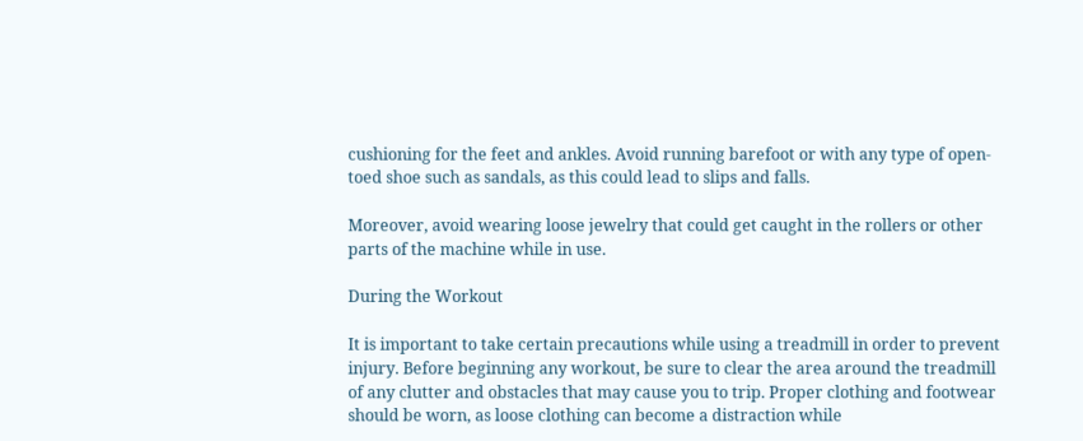cushioning for the feet and ankles. Avoid running barefoot or with any type of open-toed shoe such as sandals, as this could lead to slips and falls.

Moreover, avoid wearing loose jewelry that could get caught in the rollers or other parts of the machine while in use.

During the Workout

It is important to take certain precautions while using a treadmill in order to prevent injury. Before beginning any workout, be sure to clear the area around the treadmill of any clutter and obstacles that may cause you to trip. Proper clothing and footwear should be worn, as loose clothing can become a distraction while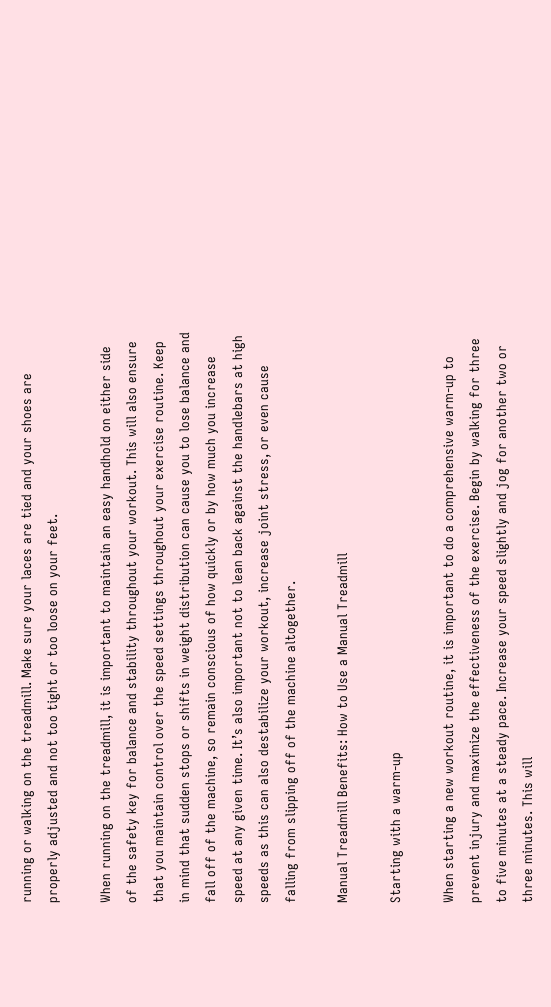running or walking on the treadmill. Make sure your laces are tied and your shoes are properly adjusted and not too tight or too loose on your feet.

When running on the treadmill, it is important to maintain an easy handhold on either side of the safety key for balance and stability throughout your workout. This will also ensure that you maintain control over the speed settings throughout your exercise routine. Keep in mind that sudden stops or shifts in weight distribution can cause you to lose balance and fall off of the machine, so remain conscious of how quickly or by how much you increase speed at any given time. It’s also important not to lean back against the handlebars at high speeds as this can also destabilize your workout, increase joint stress, or even cause falling from slipping off of the machine altogether.

Manual Treadmill Benefits: How to Use a Manual Treadmill

Starting with a warm-up

When starting a new workout routine, it is important to do a comprehensive warm-up to prevent injury and maximize the effectiveness of the exercise. Begin by walking for three to five minutes at a steady pace. Increase your speed slightly and jog for another two or three minutes. This will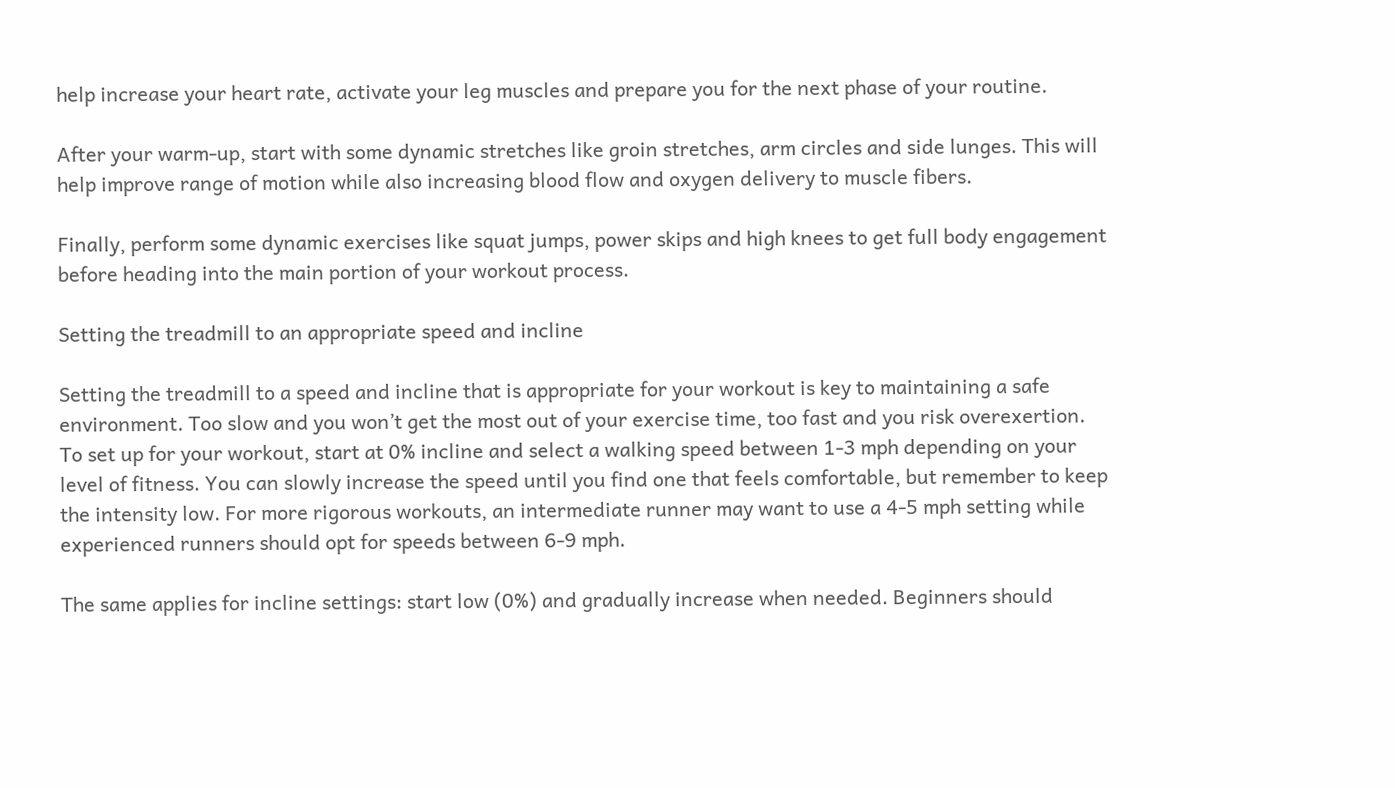help increase your heart rate, activate your leg muscles and prepare you for the next phase of your routine.

After your warm-up, start with some dynamic stretches like groin stretches, arm circles and side lunges. This will help improve range of motion while also increasing blood flow and oxygen delivery to muscle fibers.

Finally, perform some dynamic exercises like squat jumps, power skips and high knees to get full body engagement before heading into the main portion of your workout process.

Setting the treadmill to an appropriate speed and incline

Setting the treadmill to a speed and incline that is appropriate for your workout is key to maintaining a safe environment. Too slow and you won’t get the most out of your exercise time, too fast and you risk overexertion. To set up for your workout, start at 0% incline and select a walking speed between 1-3 mph depending on your level of fitness. You can slowly increase the speed until you find one that feels comfortable, but remember to keep the intensity low. For more rigorous workouts, an intermediate runner may want to use a 4-5 mph setting while experienced runners should opt for speeds between 6-9 mph.

The same applies for incline settings: start low (0%) and gradually increase when needed. Beginners should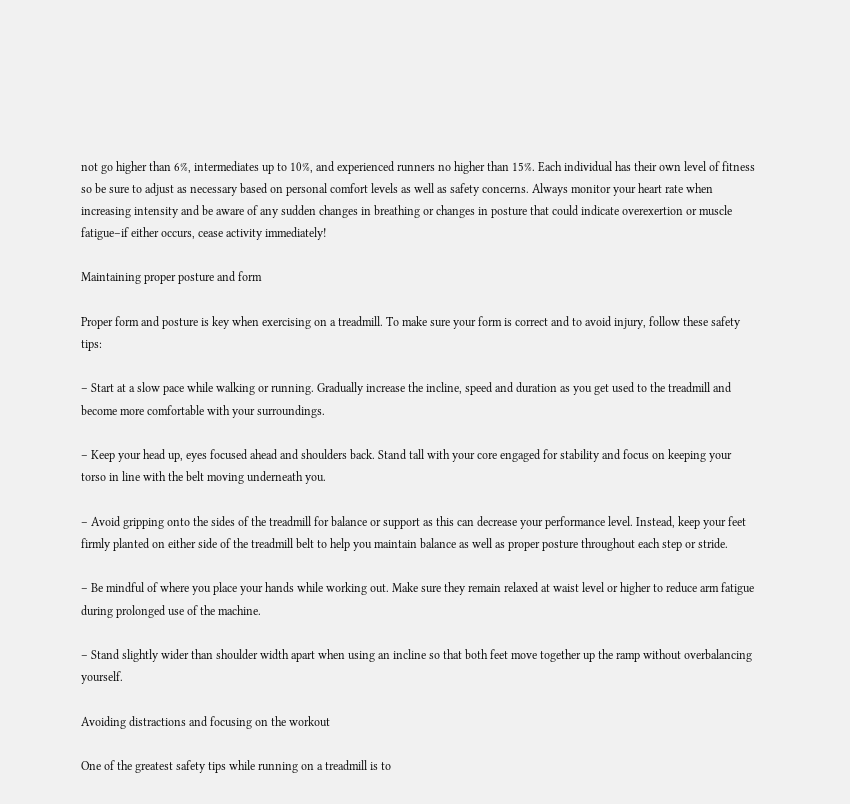not go higher than 6%, intermediates up to 10%, and experienced runners no higher than 15%. Each individual has their own level of fitness so be sure to adjust as necessary based on personal comfort levels as well as safety concerns. Always monitor your heart rate when increasing intensity and be aware of any sudden changes in breathing or changes in posture that could indicate overexertion or muscle fatigue–if either occurs, cease activity immediately!

Maintaining proper posture and form

Proper form and posture is key when exercising on a treadmill. To make sure your form is correct and to avoid injury, follow these safety tips:

– Start at a slow pace while walking or running. Gradually increase the incline, speed and duration as you get used to the treadmill and become more comfortable with your surroundings.

– Keep your head up, eyes focused ahead and shoulders back. Stand tall with your core engaged for stability and focus on keeping your torso in line with the belt moving underneath you.

– Avoid gripping onto the sides of the treadmill for balance or support as this can decrease your performance level. Instead, keep your feet firmly planted on either side of the treadmill belt to help you maintain balance as well as proper posture throughout each step or stride.

– Be mindful of where you place your hands while working out. Make sure they remain relaxed at waist level or higher to reduce arm fatigue during prolonged use of the machine.

– Stand slightly wider than shoulder width apart when using an incline so that both feet move together up the ramp without overbalancing yourself.

Avoiding distractions and focusing on the workout

One of the greatest safety tips while running on a treadmill is to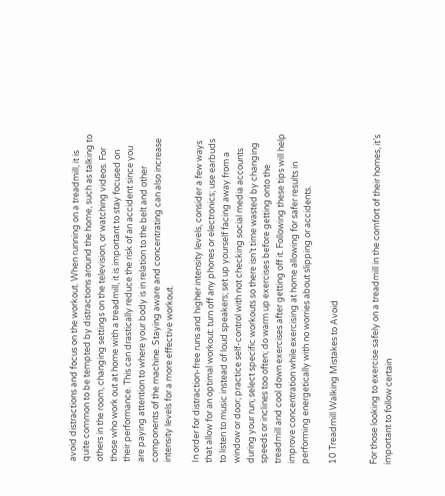avoid distractions and focus on the workout. When running on a treadmill, it is quite common to be tempted by distractions around the home, such as talking to others in the room, changing settings on the television, or watching videos. For those who work out at home with a treadmill, it is important to stay focused on their performance. This can drastically reduce the risk of an accident since you are paying attention to where your body is in relation to the belt and other components of the machine. Staying aware and concentrating can also increase intensity levels for a more effective workout.

In order for distraction-free runs and higher intensity levels, consider a few ways that allow for an optimal workout: turn off any phones or electronics; use earbuds to listen to music instead of loud speakers; set up yourself facing away from a window or door; practice self-control with not checking social media accounts during your run; select specific workouts so there isn’t time wasted by changing speeds or inclines too often; do warm up exercises before getting onto the treadmill and cool down exercises after getting off it. Following these tips will help improve concentration while exercising at home allowing for safer results in performing energetically with no worries about slipping or accidents.

10 Treadmill Walking Mistakes to Avoid


For those looking to exercise safely on a treadmill in the comfort of their homes, it’s important to follow certain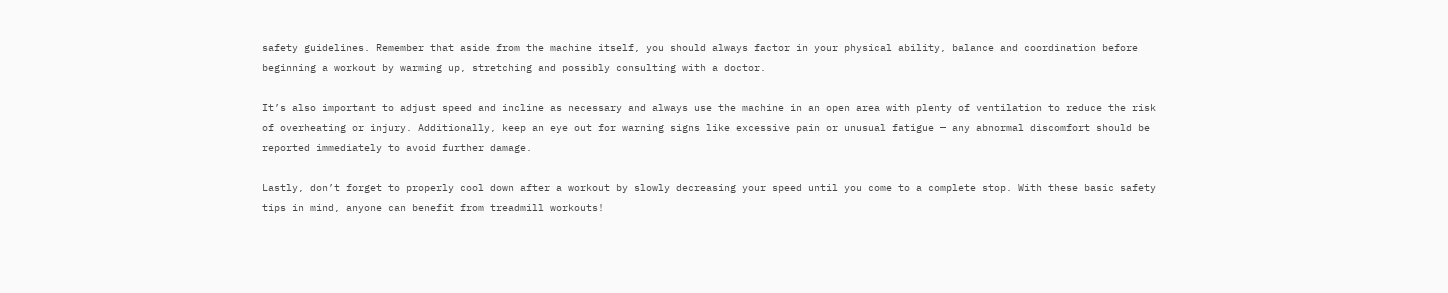safety guidelines. Remember that aside from the machine itself, you should always factor in your physical ability, balance and coordination before beginning a workout by warming up, stretching and possibly consulting with a doctor.

It’s also important to adjust speed and incline as necessary and always use the machine in an open area with plenty of ventilation to reduce the risk of overheating or injury. Additionally, keep an eye out for warning signs like excessive pain or unusual fatigue — any abnormal discomfort should be reported immediately to avoid further damage.

Lastly, don’t forget to properly cool down after a workout by slowly decreasing your speed until you come to a complete stop. With these basic safety tips in mind, anyone can benefit from treadmill workouts!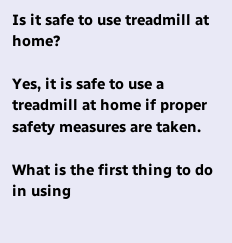Is it safe to use treadmill at home?

Yes, it is safe to use a treadmill at home if proper safety measures are taken.

What is the first thing to do in using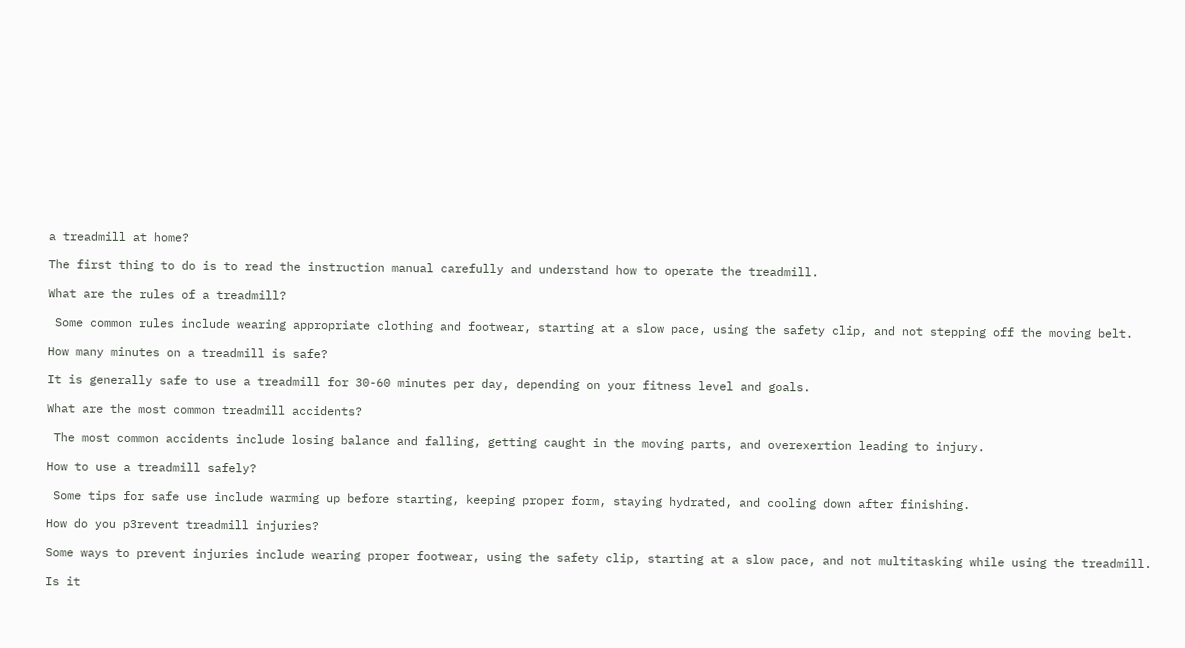a treadmill at home?

The first thing to do is to read the instruction manual carefully and understand how to operate the treadmill.

What are the rules of a treadmill?

 Some common rules include wearing appropriate clothing and footwear, starting at a slow pace, using the safety clip, and not stepping off the moving belt.

How many minutes on a treadmill is safe?

It is generally safe to use a treadmill for 30-60 minutes per day, depending on your fitness level and goals.

What are the most common treadmill accidents?

 The most common accidents include losing balance and falling, getting caught in the moving parts, and overexertion leading to injury.

How to use a treadmill safely?

 Some tips for safe use include warming up before starting, keeping proper form, staying hydrated, and cooling down after finishing.

How do you p3revent treadmill injuries?

Some ways to prevent injuries include wearing proper footwear, using the safety clip, starting at a slow pace, and not multitasking while using the treadmill.

Is it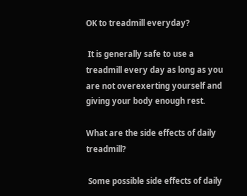OK to treadmill everyday?

 It is generally safe to use a treadmill every day as long as you are not overexerting yourself and giving your body enough rest.

What are the side effects of daily treadmill?

 Some possible side effects of daily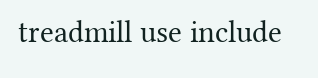treadmill use include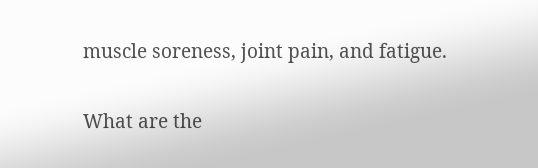muscle soreness, joint pain, and fatigue.

What are the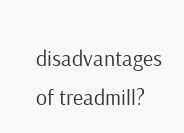disadvantages of treadmill?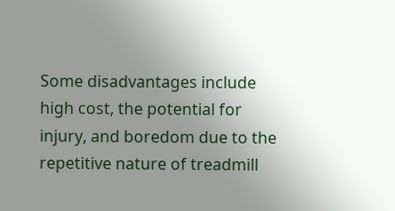Some disadvantages include high cost, the potential for injury, and boredom due to the repetitive nature of treadmill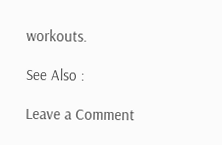workouts.

See Also :

Leave a Comment